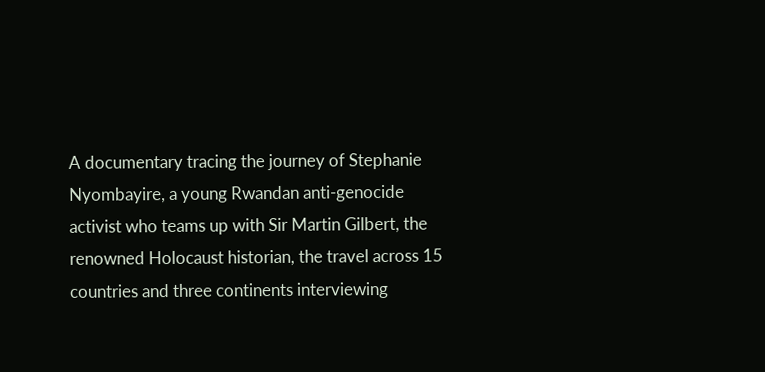A documentary tracing the journey of Stephanie Nyombayire, a young Rwandan anti-genocide activist who teams up with Sir Martin Gilbert, the renowned Holocaust historian, the travel across 15 countries and three continents interviewing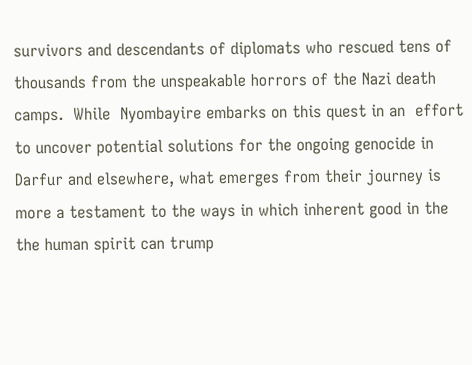survivors and descendants of diplomats who rescued tens of thousands from the unspeakable horrors of the Nazi death camps.  While  Nyombayire embarks on this quest in an  effort to uncover potential solutions for the ongoing genocide in Darfur and elsewhere, what emerges from their journey is more a testament to the ways in which inherent good in the the human spirit can trump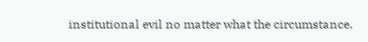institutional evil no matter what the circumstance.